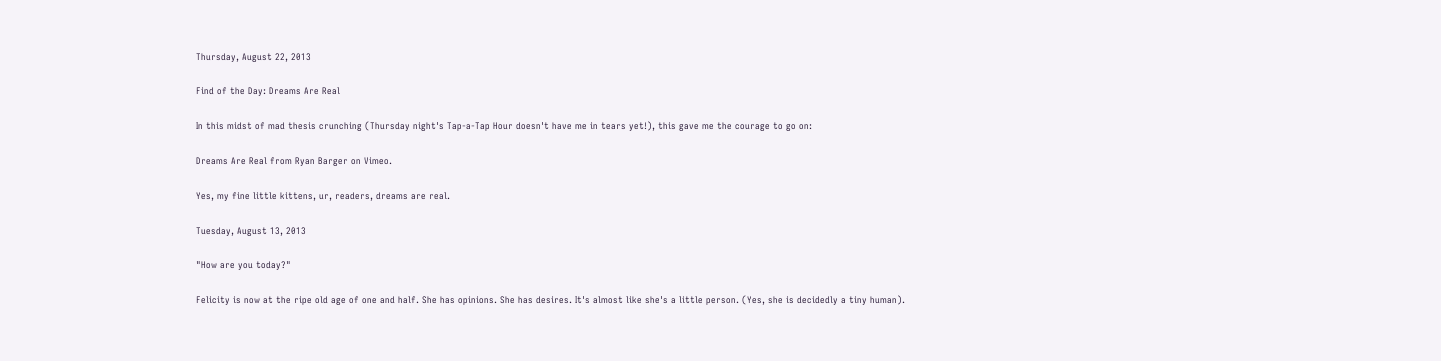Thursday, August 22, 2013

Find of the Day: Dreams Are Real

In this midst of mad thesis crunching (Thursday night's Tap-a-Tap Hour doesn't have me in tears yet!), this gave me the courage to go on:

Dreams Are Real from Ryan Barger on Vimeo.

Yes, my fine little kittens, ur, readers, dreams are real.

Tuesday, August 13, 2013

"How are you today?"

Felicity is now at the ripe old age of one and half. She has opinions. She has desires. It's almost like she's a little person. (Yes, she is decidedly a tiny human).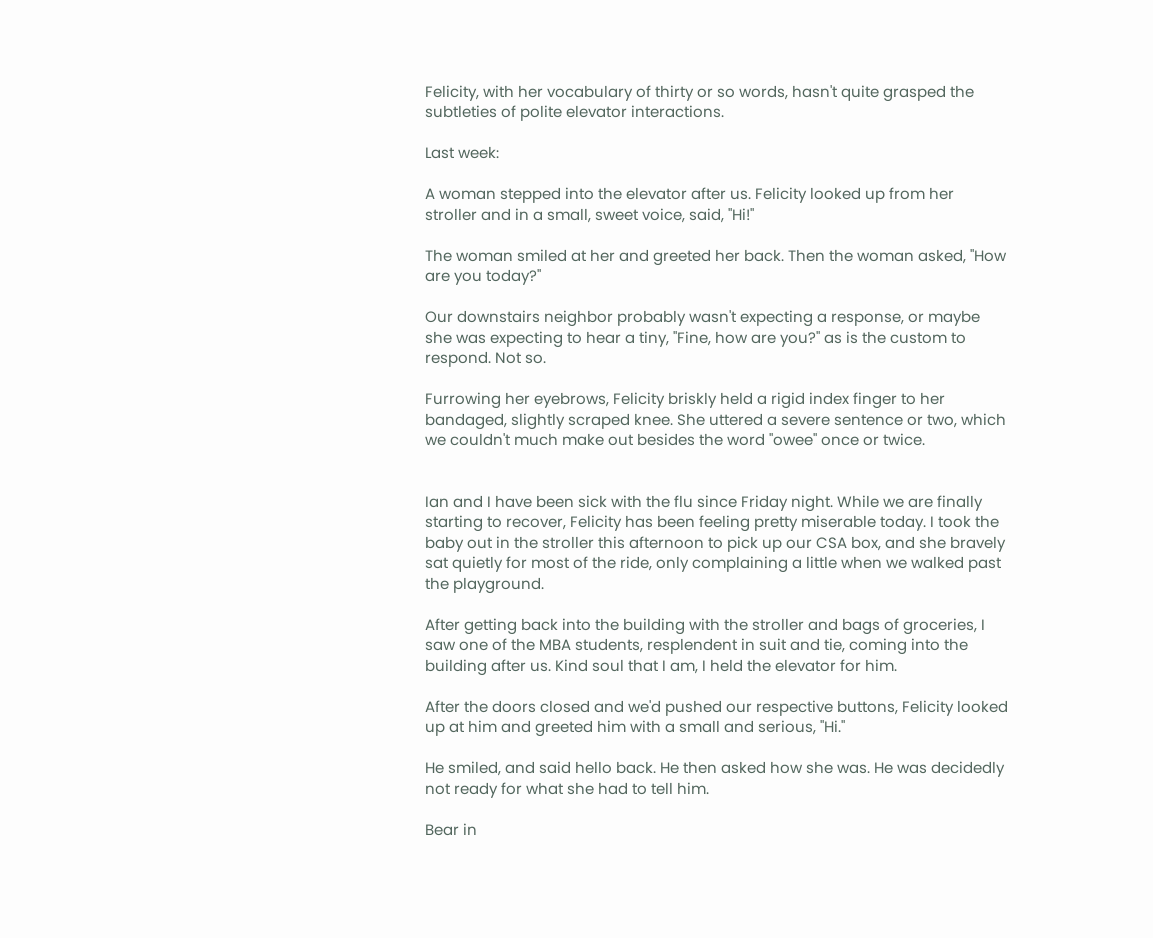Felicity, with her vocabulary of thirty or so words, hasn't quite grasped the subtleties of polite elevator interactions.

Last week:

A woman stepped into the elevator after us. Felicity looked up from her stroller and in a small, sweet voice, said, "Hi!"

The woman smiled at her and greeted her back. Then the woman asked, "How are you today?"

Our downstairs neighbor probably wasn't expecting a response, or maybe she was expecting to hear a tiny, "Fine, how are you?" as is the custom to respond. Not so.

Furrowing her eyebrows, Felicity briskly held a rigid index finger to her bandaged, slightly scraped knee. She uttered a severe sentence or two, which we couldn't much make out besides the word "owee" once or twice.


Ian and I have been sick with the flu since Friday night. While we are finally starting to recover, Felicity has been feeling pretty miserable today. I took the baby out in the stroller this afternoon to pick up our CSA box, and she bravely sat quietly for most of the ride, only complaining a little when we walked past the playground.

After getting back into the building with the stroller and bags of groceries, I saw one of the MBA students, resplendent in suit and tie, coming into the building after us. Kind soul that I am, I held the elevator for him.

After the doors closed and we'd pushed our respective buttons, Felicity looked up at him and greeted him with a small and serious, "Hi."

He smiled, and said hello back. He then asked how she was. He was decidedly not ready for what she had to tell him.

Bear in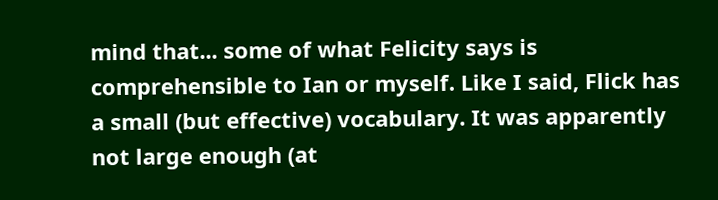mind that... some of what Felicity says is comprehensible to Ian or myself. Like I said, Flick has a small (but effective) vocabulary. It was apparently not large enough (at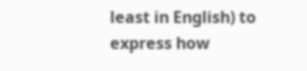least in English) to express how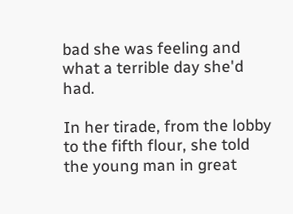bad she was feeling and what a terrible day she'd had.

In her tirade, from the lobby to the fifth flour, she told the young man in great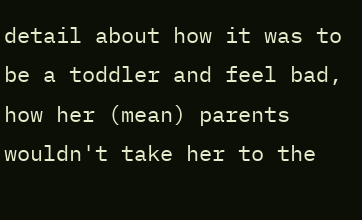detail about how it was to be a toddler and feel bad, how her (mean) parents wouldn't take her to the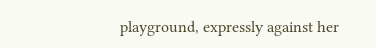playground, expressly against her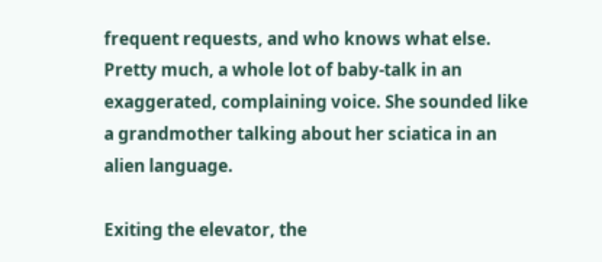frequent requests, and who knows what else. Pretty much, a whole lot of baby-talk in an exaggerated, complaining voice. She sounded like a grandmother talking about her sciatica in an alien language.

Exiting the elevator, the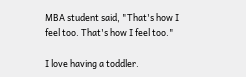MBA student said, "That's how I feel too. That's how I feel too."

I love having a toddler.